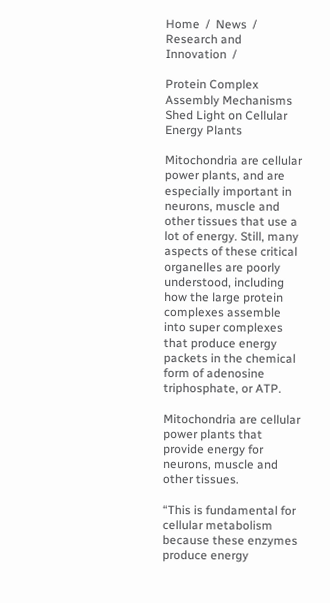Home  /  News  /  Research and Innovation  /

Protein Complex Assembly Mechanisms Shed Light on Cellular Energy Plants

Mitochondria are cellular power plants, and are especially important in neurons, muscle and other tissues that use a lot of energy. Still, many aspects of these critical organelles are poorly understood, including how the large protein complexes assemble into super complexes that produce energy packets in the chemical form of adenosine triphosphate, or ATP.

Mitochondria are cellular power plants that provide energy for neurons, muscle and other tissues.

“This is fundamental for cellular metabolism because these enzymes produce energy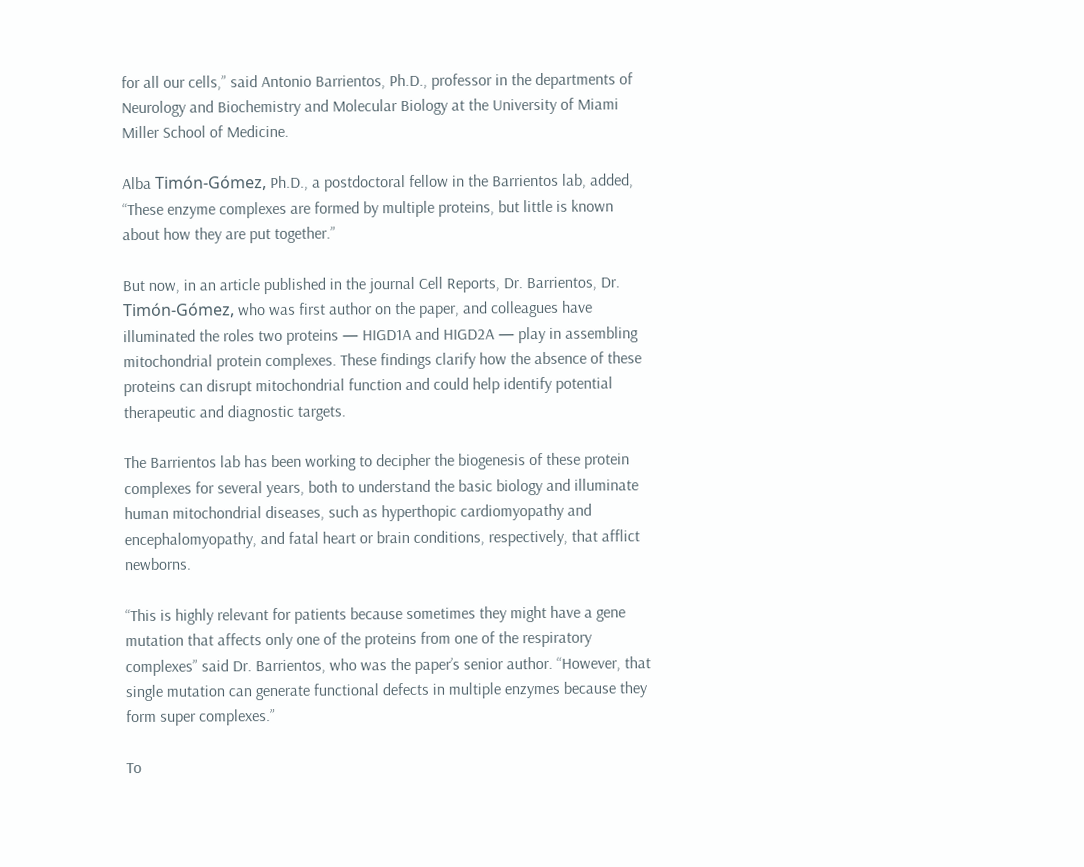for all our cells,” said Antonio Barrientos, Ph.D., professor in the departments of Neurology and Biochemistry and Molecular Biology at the University of Miami Miller School of Medicine.

Alba Timón-Gómez, Ph.D., a postdoctoral fellow in the Barrientos lab, added, “These enzyme complexes are formed by multiple proteins, but little is known about how they are put together.”

But now, in an article published in the journal Cell Reports, Dr. Barrientos, Dr. Timón-Gómez, who was first author on the paper, and colleagues have illuminated the roles two proteins — HIGD1A and HIGD2A — play in assembling mitochondrial protein complexes. These findings clarify how the absence of these proteins can disrupt mitochondrial function and could help identify potential therapeutic and diagnostic targets.

The Barrientos lab has been working to decipher the biogenesis of these protein complexes for several years, both to understand the basic biology and illuminate human mitochondrial diseases, such as hyperthopic cardiomyopathy and encephalomyopathy, and fatal heart or brain conditions, respectively, that afflict newborns.

“This is highly relevant for patients because sometimes they might have a gene mutation that affects only one of the proteins from one of the respiratory complexes” said Dr. Barrientos, who was the paper’s senior author. “However, that single mutation can generate functional defects in multiple enzymes because they form super complexes.”

To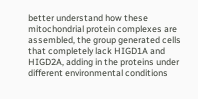better understand how these mitochondrial protein complexes are assembled, the group generated cells that completely lack HIGD1A and HIGD2A, adding in the proteins under different environmental conditions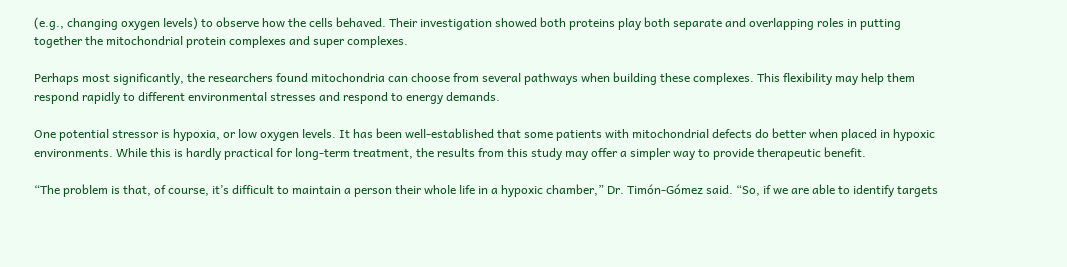(e.g., changing oxygen levels) to observe how the cells behaved. Their investigation showed both proteins play both separate and overlapping roles in putting together the mitochondrial protein complexes and super complexes.

Perhaps most significantly, the researchers found mitochondria can choose from several pathways when building these complexes. This flexibility may help them respond rapidly to different environmental stresses and respond to energy demands.

One potential stressor is hypoxia, or low oxygen levels. It has been well-established that some patients with mitochondrial defects do better when placed in hypoxic environments. While this is hardly practical for long-term treatment, the results from this study may offer a simpler way to provide therapeutic benefit.

“The problem is that, of course, it’s difficult to maintain a person their whole life in a hypoxic chamber,” Dr. Timón-Gómez said. “So, if we are able to identify targets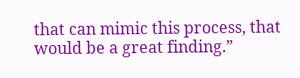that can mimic this process, that would be a great finding.”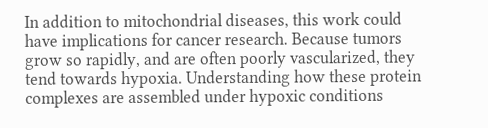In addition to mitochondrial diseases, this work could have implications for cancer research. Because tumors grow so rapidly, and are often poorly vascularized, they tend towards hypoxia. Understanding how these protein complexes are assembled under hypoxic conditions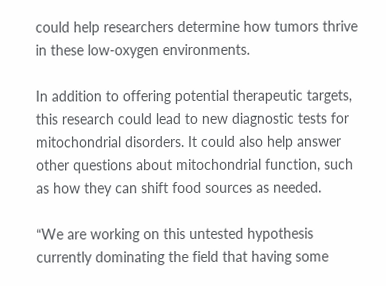could help researchers determine how tumors thrive in these low-oxygen environments.

In addition to offering potential therapeutic targets, this research could lead to new diagnostic tests for mitochondrial disorders. It could also help answer other questions about mitochondrial function, such as how they can shift food sources as needed.

“We are working on this untested hypothesis currently dominating the field that having some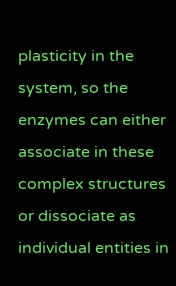plasticity in the system, so the enzymes can either associate in these complex structures or dissociate as individual entities in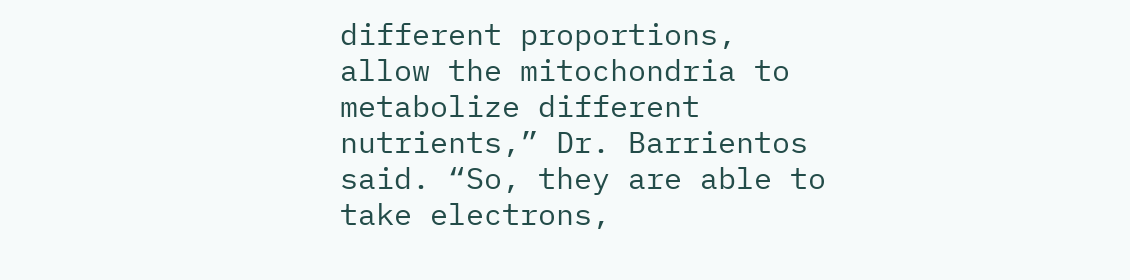different proportions, allow the mitochondria to metabolize different nutrients,” Dr. Barrientos said. “So, they are able to take electrons,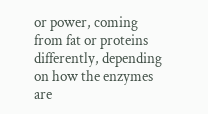or power, coming from fat or proteins differently, depending on how the enzymes are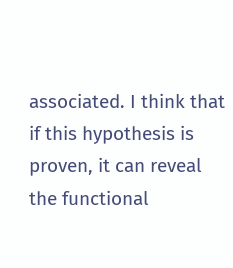associated. I think that if this hypothesis is proven, it can reveal the functional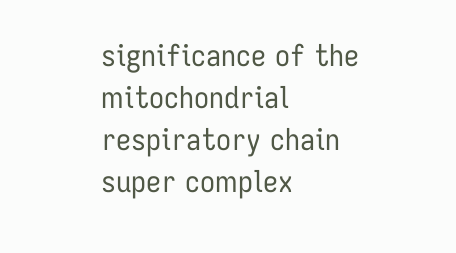significance of the mitochondrial respiratory chain super complex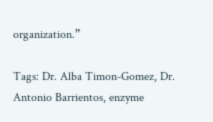organization.”

Tags: Dr. Alba Timon-Gomez, Dr. Antonio Barrientos, enzyme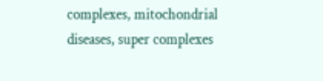complexes, mitochondrial diseases, super complexes